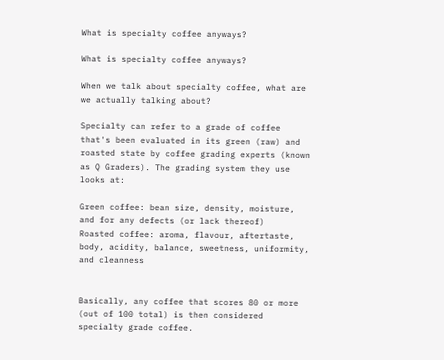What is specialty coffee anyways?

What is specialty coffee anyways?

When we talk about specialty coffee, what are we actually talking about?

Specialty can refer to a grade of coffee that's been evaluated in its green (raw) and roasted state by coffee grading experts (known as Q Graders). The grading system they use looks at:

Green coffee: bean size, density, moisture, and for any defects (or lack thereof)
Roasted coffee: aroma, flavour, aftertaste, body, acidity, balance, sweetness, uniformity, and cleanness


Basically, any coffee that scores 80 or more (out of 100 total) is then considered specialty grade coffee.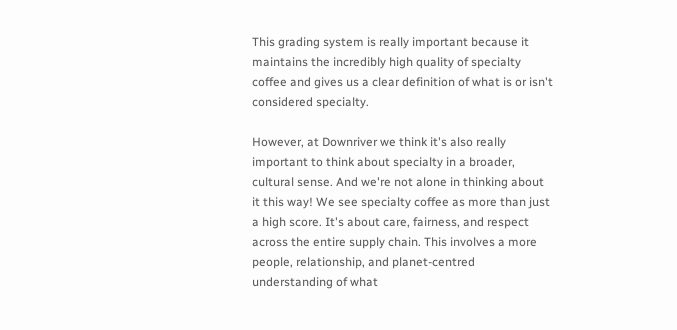This grading system is really important because it maintains the incredibly high quality of specialty coffee and gives us a clear definition of what is or isn't considered specialty.

However, at Downriver we think it's also really important to think about specialty in a broader, cultural sense. And we're not alone in thinking about it this way! We see specialty coffee as more than just a high score. It's about care, fairness, and respect across the entire supply chain. This involves a more people, relationship, and planet-centred understanding of what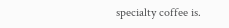specialty coffee is.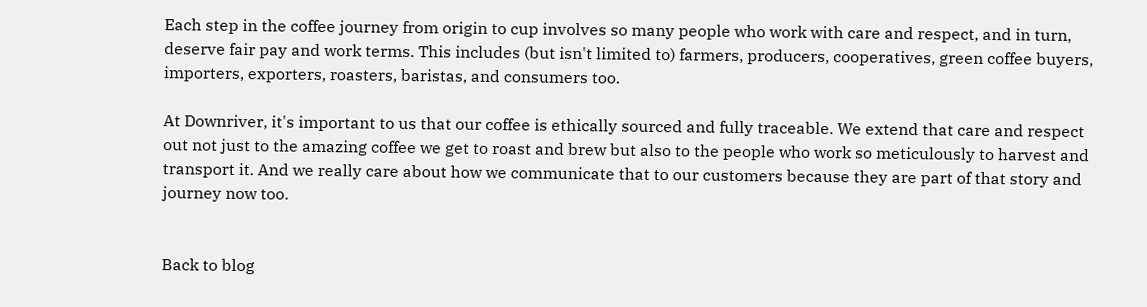Each step in the coffee journey from origin to cup involves so many people who work with care and respect, and in turn, deserve fair pay and work terms. This includes (but isn't limited to) farmers, producers, cooperatives, green coffee buyers, importers, exporters, roasters, baristas, and consumers too.

At Downriver, it's important to us that our coffee is ethically sourced and fully traceable. We extend that care and respect out not just to the amazing coffee we get to roast and brew but also to the people who work so meticulously to harvest and transport it. And we really care about how we communicate that to our customers because they are part of that story and journey now too.


Back to blog